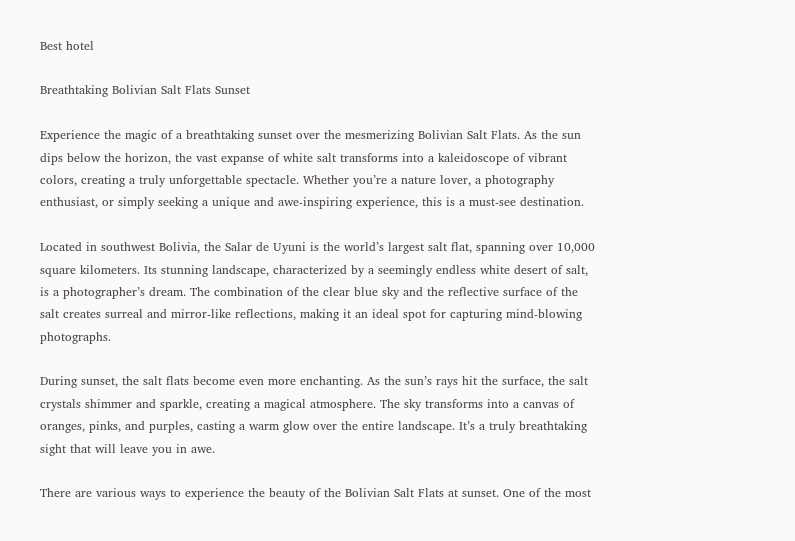Best hotel

Breathtaking Bolivian Salt Flats Sunset

Experience the magic of a breathtaking sunset over the mesmerizing Bolivian Salt Flats. As the sun dips below the horizon, the vast expanse of white salt transforms into a kaleidoscope of vibrant colors, creating a truly unforgettable spectacle. Whether you’re a nature lover, a photography enthusiast, or simply seeking a unique and awe-inspiring experience, this is a must-see destination.

Located in southwest Bolivia, the Salar de Uyuni is the world’s largest salt flat, spanning over 10,000 square kilometers. Its stunning landscape, characterized by a seemingly endless white desert of salt, is a photographer’s dream. The combination of the clear blue sky and the reflective surface of the salt creates surreal and mirror-like reflections, making it an ideal spot for capturing mind-blowing photographs.

During sunset, the salt flats become even more enchanting. As the sun’s rays hit the surface, the salt crystals shimmer and sparkle, creating a magical atmosphere. The sky transforms into a canvas of oranges, pinks, and purples, casting a warm glow over the entire landscape. It’s a truly breathtaking sight that will leave you in awe.

There are various ways to experience the beauty of the Bolivian Salt Flats at sunset. One of the most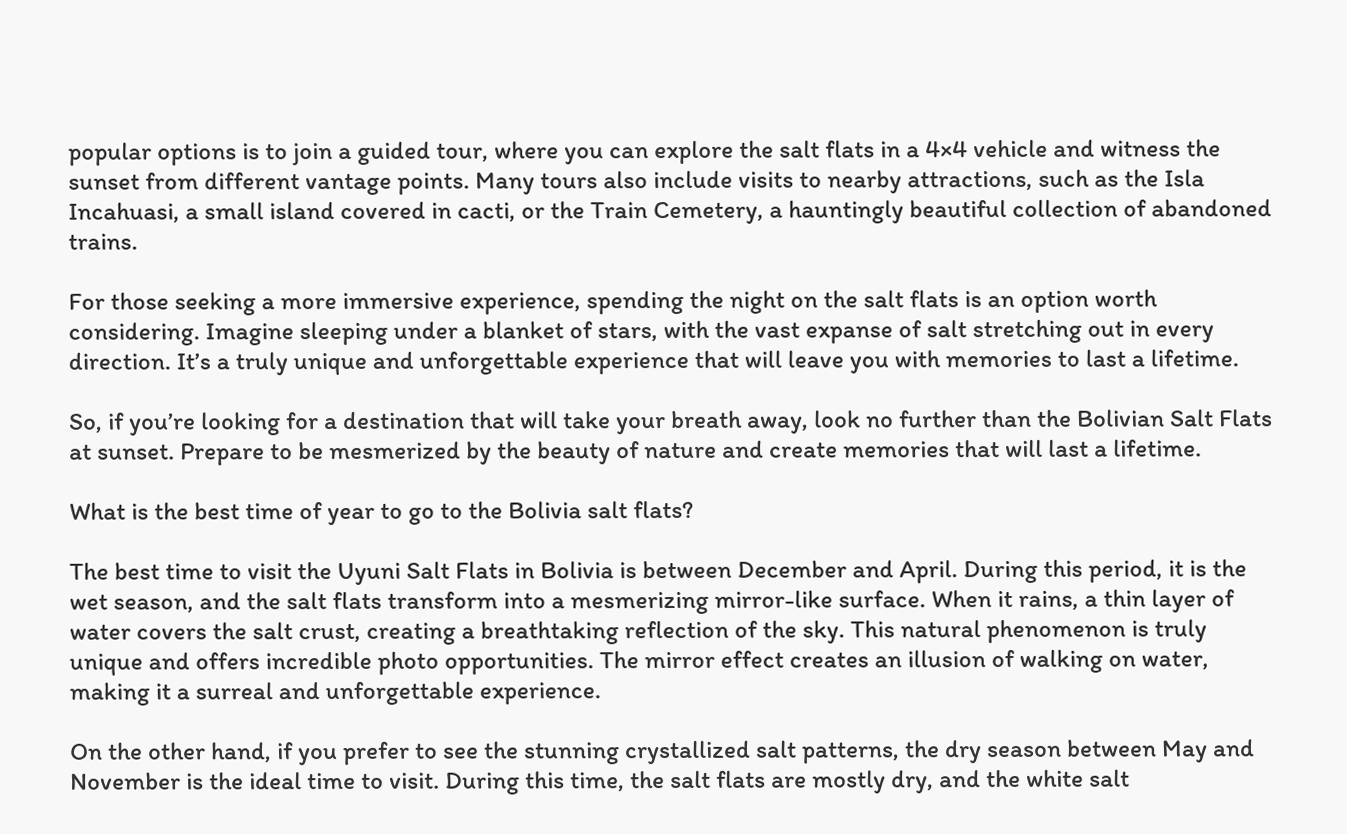popular options is to join a guided tour, where you can explore the salt flats in a 4×4 vehicle and witness the sunset from different vantage points. Many tours also include visits to nearby attractions, such as the Isla Incahuasi, a small island covered in cacti, or the Train Cemetery, a hauntingly beautiful collection of abandoned trains.

For those seeking a more immersive experience, spending the night on the salt flats is an option worth considering. Imagine sleeping under a blanket of stars, with the vast expanse of salt stretching out in every direction. It’s a truly unique and unforgettable experience that will leave you with memories to last a lifetime.

So, if you’re looking for a destination that will take your breath away, look no further than the Bolivian Salt Flats at sunset. Prepare to be mesmerized by the beauty of nature and create memories that will last a lifetime.

What is the best time of year to go to the Bolivia salt flats?

The best time to visit the Uyuni Salt Flats in Bolivia is between December and April. During this period, it is the wet season, and the salt flats transform into a mesmerizing mirror-like surface. When it rains, a thin layer of water covers the salt crust, creating a breathtaking reflection of the sky. This natural phenomenon is truly unique and offers incredible photo opportunities. The mirror effect creates an illusion of walking on water, making it a surreal and unforgettable experience.

On the other hand, if you prefer to see the stunning crystallized salt patterns, the dry season between May and November is the ideal time to visit. During this time, the salt flats are mostly dry, and the white salt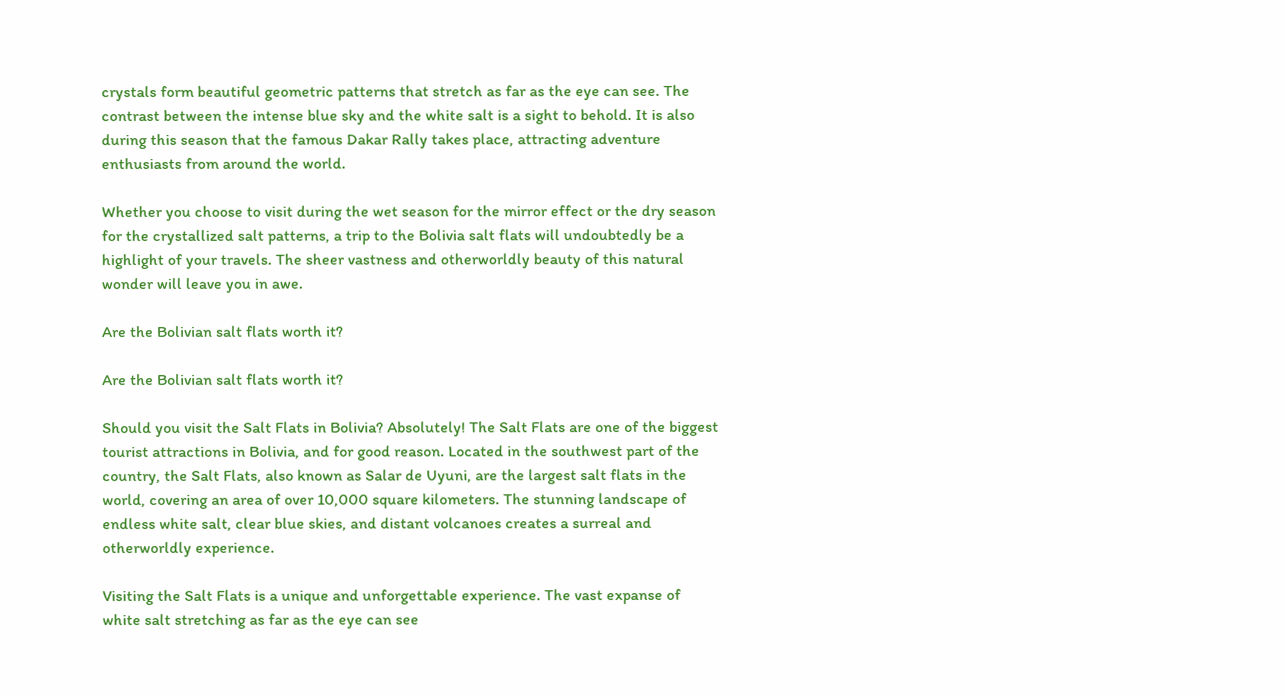crystals form beautiful geometric patterns that stretch as far as the eye can see. The contrast between the intense blue sky and the white salt is a sight to behold. It is also during this season that the famous Dakar Rally takes place, attracting adventure enthusiasts from around the world.

Whether you choose to visit during the wet season for the mirror effect or the dry season for the crystallized salt patterns, a trip to the Bolivia salt flats will undoubtedly be a highlight of your travels. The sheer vastness and otherworldly beauty of this natural wonder will leave you in awe.

Are the Bolivian salt flats worth it?

Are the Bolivian salt flats worth it?

Should you visit the Salt Flats in Bolivia? Absolutely! The Salt Flats are one of the biggest tourist attractions in Bolivia, and for good reason. Located in the southwest part of the country, the Salt Flats, also known as Salar de Uyuni, are the largest salt flats in the world, covering an area of over 10,000 square kilometers. The stunning landscape of endless white salt, clear blue skies, and distant volcanoes creates a surreal and otherworldly experience.

Visiting the Salt Flats is a unique and unforgettable experience. The vast expanse of white salt stretching as far as the eye can see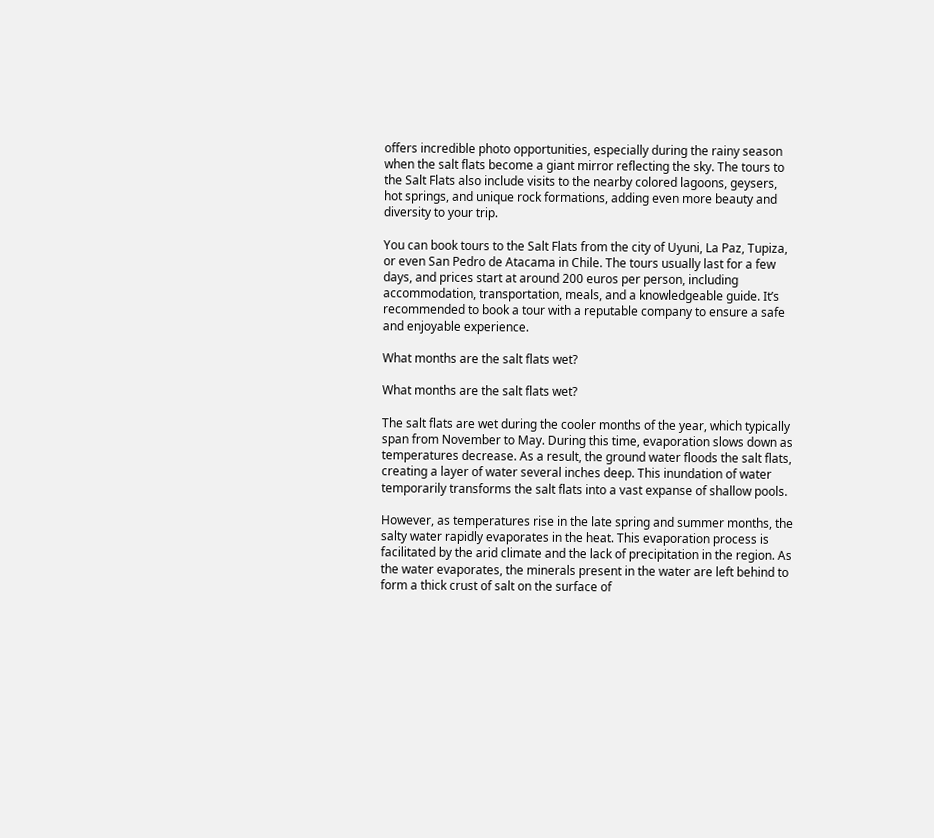offers incredible photo opportunities, especially during the rainy season when the salt flats become a giant mirror reflecting the sky. The tours to the Salt Flats also include visits to the nearby colored lagoons, geysers, hot springs, and unique rock formations, adding even more beauty and diversity to your trip.

You can book tours to the Salt Flats from the city of Uyuni, La Paz, Tupiza, or even San Pedro de Atacama in Chile. The tours usually last for a few days, and prices start at around 200 euros per person, including accommodation, transportation, meals, and a knowledgeable guide. It’s recommended to book a tour with a reputable company to ensure a safe and enjoyable experience.

What months are the salt flats wet?

What months are the salt flats wet?

The salt flats are wet during the cooler months of the year, which typically span from November to May. During this time, evaporation slows down as temperatures decrease. As a result, the ground water floods the salt flats, creating a layer of water several inches deep. This inundation of water temporarily transforms the salt flats into a vast expanse of shallow pools.

However, as temperatures rise in the late spring and summer months, the salty water rapidly evaporates in the heat. This evaporation process is facilitated by the arid climate and the lack of precipitation in the region. As the water evaporates, the minerals present in the water are left behind to form a thick crust of salt on the surface of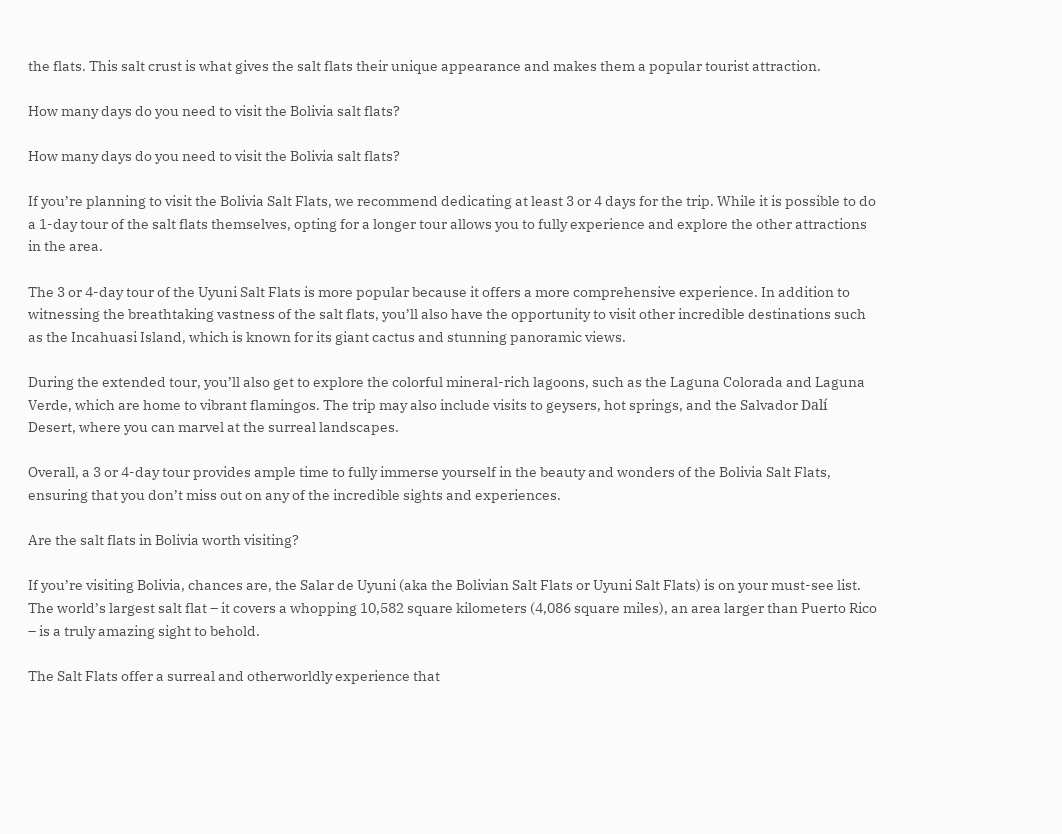the flats. This salt crust is what gives the salt flats their unique appearance and makes them a popular tourist attraction.

How many days do you need to visit the Bolivia salt flats?

How many days do you need to visit the Bolivia salt flats?

If you’re planning to visit the Bolivia Salt Flats, we recommend dedicating at least 3 or 4 days for the trip. While it is possible to do a 1-day tour of the salt flats themselves, opting for a longer tour allows you to fully experience and explore the other attractions in the area.

The 3 or 4-day tour of the Uyuni Salt Flats is more popular because it offers a more comprehensive experience. In addition to witnessing the breathtaking vastness of the salt flats, you’ll also have the opportunity to visit other incredible destinations such as the Incahuasi Island, which is known for its giant cactus and stunning panoramic views.

During the extended tour, you’ll also get to explore the colorful mineral-rich lagoons, such as the Laguna Colorada and Laguna Verde, which are home to vibrant flamingos. The trip may also include visits to geysers, hot springs, and the Salvador Dalí Desert, where you can marvel at the surreal landscapes.

Overall, a 3 or 4-day tour provides ample time to fully immerse yourself in the beauty and wonders of the Bolivia Salt Flats, ensuring that you don’t miss out on any of the incredible sights and experiences.

Are the salt flats in Bolivia worth visiting?

If you’re visiting Bolivia, chances are, the Salar de Uyuni (aka the Bolivian Salt Flats or Uyuni Salt Flats) is on your must-see list. The world’s largest salt flat – it covers a whopping 10,582 square kilometers (4,086 square miles), an area larger than Puerto Rico – is a truly amazing sight to behold.

The Salt Flats offer a surreal and otherworldly experience that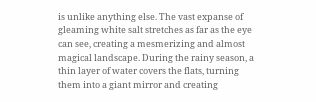is unlike anything else. The vast expanse of gleaming white salt stretches as far as the eye can see, creating a mesmerizing and almost magical landscape. During the rainy season, a thin layer of water covers the flats, turning them into a giant mirror and creating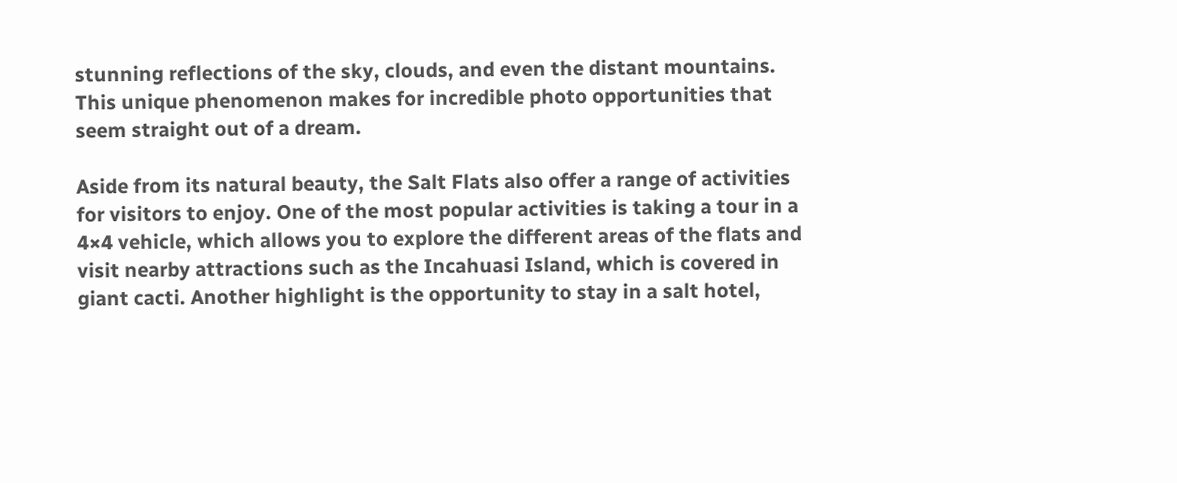stunning reflections of the sky, clouds, and even the distant mountains. This unique phenomenon makes for incredible photo opportunities that seem straight out of a dream.

Aside from its natural beauty, the Salt Flats also offer a range of activities for visitors to enjoy. One of the most popular activities is taking a tour in a 4×4 vehicle, which allows you to explore the different areas of the flats and visit nearby attractions such as the Incahuasi Island, which is covered in giant cacti. Another highlight is the opportunity to stay in a salt hotel,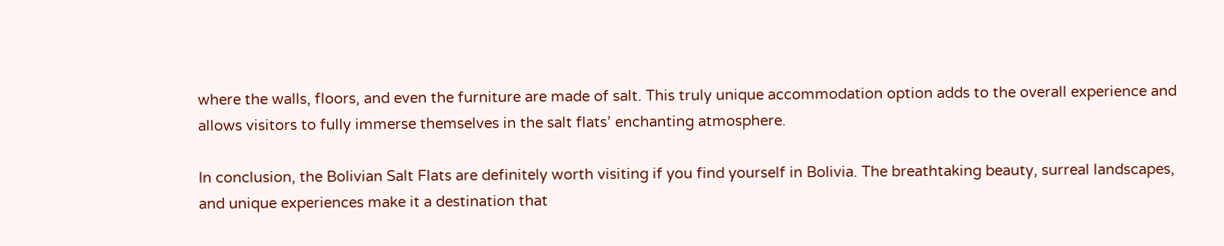where the walls, floors, and even the furniture are made of salt. This truly unique accommodation option adds to the overall experience and allows visitors to fully immerse themselves in the salt flats’ enchanting atmosphere.

In conclusion, the Bolivian Salt Flats are definitely worth visiting if you find yourself in Bolivia. The breathtaking beauty, surreal landscapes, and unique experiences make it a destination that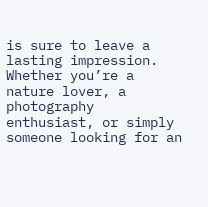is sure to leave a lasting impression. Whether you’re a nature lover, a photography enthusiast, or simply someone looking for an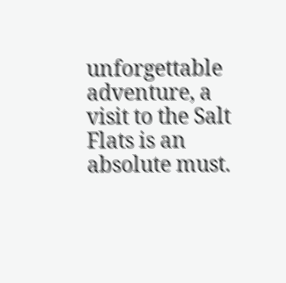unforgettable adventure, a visit to the Salt Flats is an absolute must.